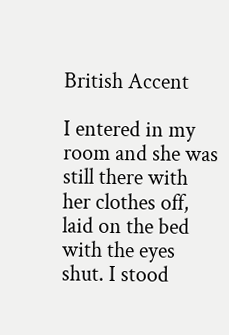British Accent

I entered in my room and she was still there with her clothes off, laid on the bed with the eyes shut. I stood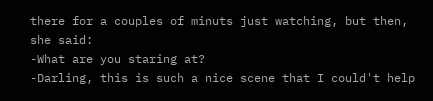there for a couples of minuts just watching, but then, she said:
-What are you staring at?
-Darling, this is such a nice scene that I could't help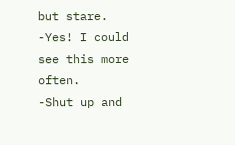but stare.
-Yes! I could see this more often.
-Shut up and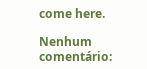come here.

Nenhum comentário: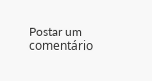Postar um comentário